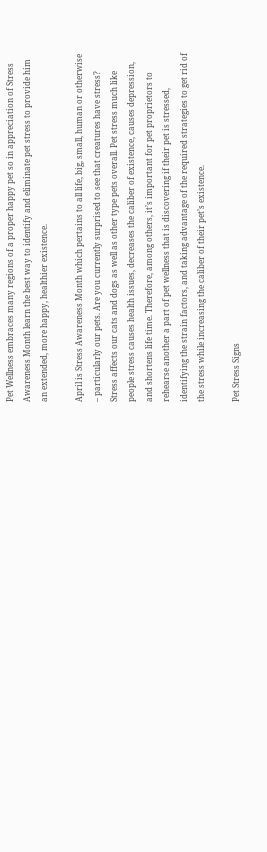Pet Wellness embraces many regions of a proper happy pet so in appreciation of Stress Awareness Month learn the best way to identify and eliminate pet stress to provide him an extended, more happy, healthier existence.

April is Stress Awareness Month which pertains to all life, big, small, human or otherwise – particularly our pets. Are you currently surprised to see that creatures have stress? Stress affects our cats and dogs as well as other type pets overall. Pet stress much like people stress causes health issues, decreases the caliber of existence, causes depression, and shortens life time. Therefore, among others, it’s important for pet proprietors to rehearse another a part of pet wellness that is discovering if their pet is stressed, identifying the strain factors, and taking advantage of the required strategies to get rid of the stress while increasing the caliber of their pet’s existence.

Pet Stress Signs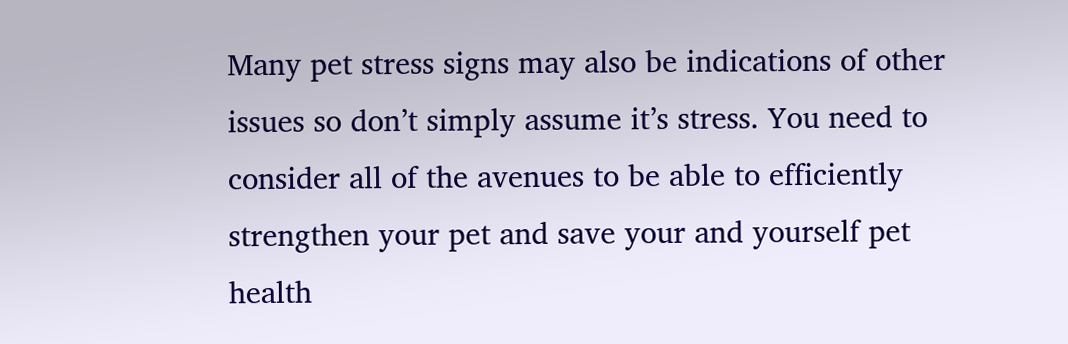Many pet stress signs may also be indications of other issues so don’t simply assume it’s stress. You need to consider all of the avenues to be able to efficiently strengthen your pet and save your and yourself pet health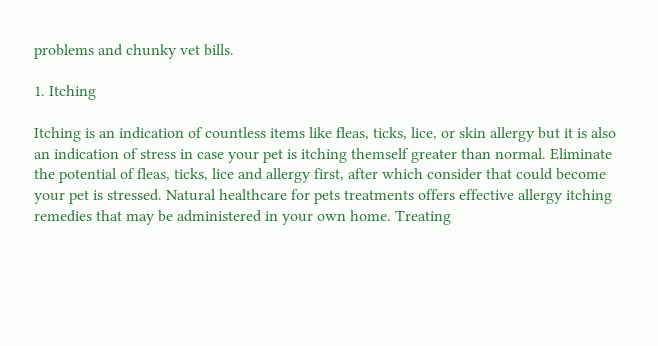problems and chunky vet bills.

1. Itching

Itching is an indication of countless items like fleas, ticks, lice, or skin allergy but it is also an indication of stress in case your pet is itching themself greater than normal. Eliminate the potential of fleas, ticks, lice and allergy first, after which consider that could become your pet is stressed. Natural healthcare for pets treatments offers effective allergy itching remedies that may be administered in your own home. Treating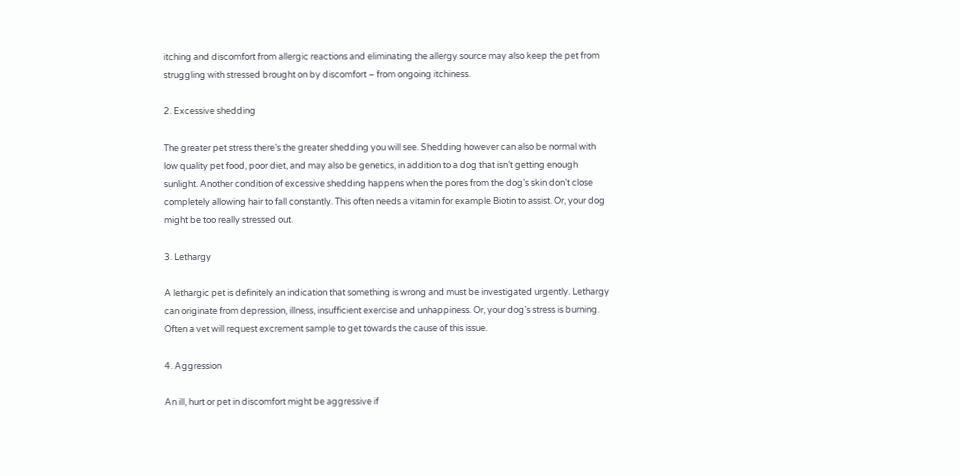itching and discomfort from allergic reactions and eliminating the allergy source may also keep the pet from struggling with stressed brought on by discomfort – from ongoing itchiness.

2. Excessive shedding

The greater pet stress there’s the greater shedding you will see. Shedding however can also be normal with low quality pet food, poor diet, and may also be genetics, in addition to a dog that isn’t getting enough sunlight. Another condition of excessive shedding happens when the pores from the dog’s skin don’t close completely allowing hair to fall constantly. This often needs a vitamin for example Biotin to assist. Or, your dog might be too really stressed out.

3. Lethargy

A lethargic pet is definitely an indication that something is wrong and must be investigated urgently. Lethargy can originate from depression, illness, insufficient exercise and unhappiness. Or, your dog’s stress is burning. Often a vet will request excrement sample to get towards the cause of this issue.

4. Aggression

An ill, hurt or pet in discomfort might be aggressive if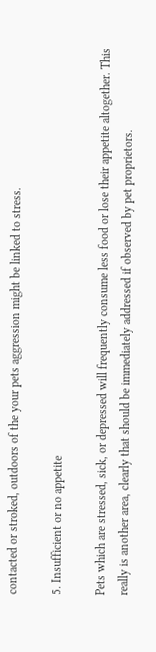contacted or stroked, outdoors of the your pets aggression might be linked to stress.

5. Insufficient or no appetite

Pets which are stressed, sick, or depressed will frequently consume less food or lose their appetite altogether. This really is another area, clearly that should be immediately addressed if observed by pet proprietors.